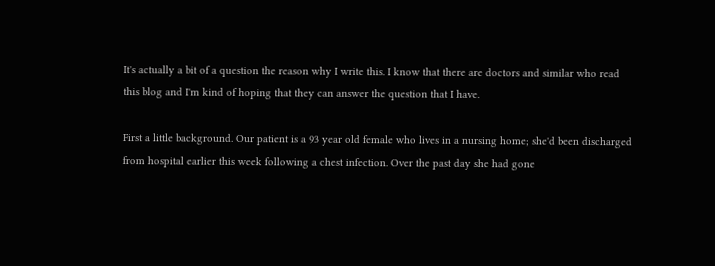It's actually a bit of a question the reason why I write this. I know that there are doctors and similar who read this blog and I'm kind of hoping that they can answer the question that I have.

First a little background. Our patient is a 93 year old female who lives in a nursing home; she'd been discharged from hospital earlier this week following a chest infection. Over the past day she had gone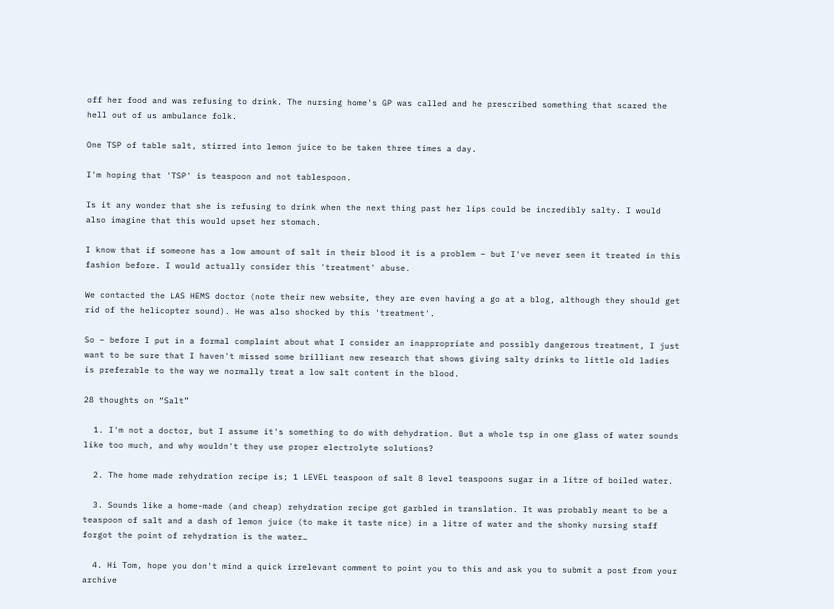off her food and was refusing to drink. The nursing home's GP was called and he prescribed something that scared the hell out of us ambulance folk.

One TSP of table salt, stirred into lemon juice to be taken three times a day.

I'm hoping that 'TSP' is teaspoon and not tablespoon.

Is it any wonder that she is refusing to drink when the next thing past her lips could be incredibly salty. I would also imagine that this would upset her stomach.

I know that if someone has a low amount of salt in their blood it is a problem – but I've never seen it treated in this fashion before. I would actually consider this 'treatment' abuse.

We contacted the LAS HEMS doctor (note their new website, they are even having a go at a blog, although they should get rid of the helicopter sound). He was also shocked by this 'treatment'.

So – before I put in a formal complaint about what I consider an inappropriate and possibly dangerous treatment, I just want to be sure that I haven't missed some brilliant new research that shows giving salty drinks to little old ladies is preferable to the way we normally treat a low salt content in the blood.

28 thoughts on “Salt”

  1. I'm not a doctor, but I assume it's something to do with dehydration. But a whole tsp in one glass of water sounds like too much, and why wouldn't they use proper electrolyte solutions?

  2. The home made rehydration recipe is; 1 LEVEL teaspoon of salt 8 level teaspoons sugar in a litre of boiled water.

  3. Sounds like a home-made (and cheap) rehydration recipe got garbled in translation. It was probably meant to be a teaspoon of salt and a dash of lemon juice (to make it taste nice) in a litre of water and the shonky nursing staff forgot the point of rehydration is the water…

  4. Hi Tom, hope you don't mind a quick irrelevant comment to point you to this and ask you to submit a post from your archive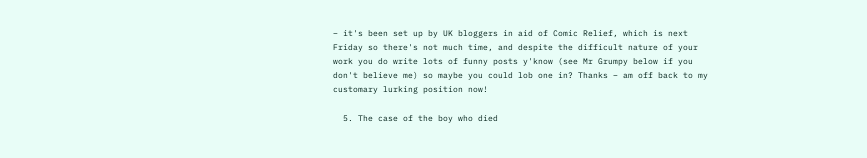– it's been set up by UK bloggers in aid of Comic Relief, which is next Friday so there's not much time, and despite the difficult nature of your work you do write lots of funny posts y'know (see Mr Grumpy below if you don't believe me) so maybe you could lob one in? Thanks – am off back to my customary lurking position now!

  5. The case of the boy who died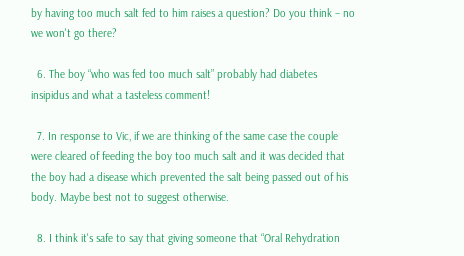by having too much salt fed to him raises a question? Do you think – no we won't go there?

  6. The boy “who was fed too much salt” probably had diabetes insipidus and what a tasteless comment!

  7. In response to Vic, if we are thinking of the same case the couple were cleared of feeding the boy too much salt and it was decided that the boy had a disease which prevented the salt being passed out of his body. Maybe best not to suggest otherwise.

  8. I think it's safe to say that giving someone that “Oral Rehydration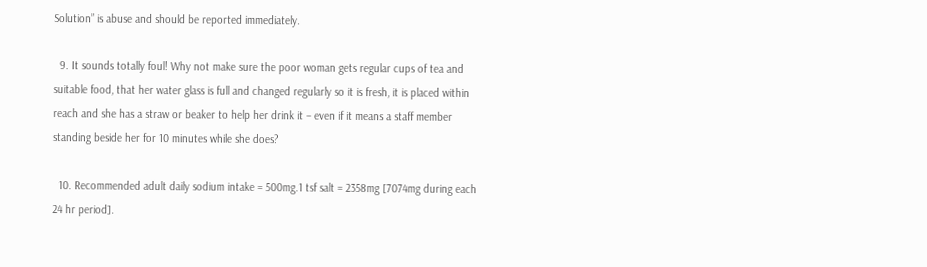Solution” is abuse and should be reported immediately.

  9. It sounds totally foul! Why not make sure the poor woman gets regular cups of tea and suitable food, that her water glass is full and changed regularly so it is fresh, it is placed within reach and she has a straw or beaker to help her drink it – even if it means a staff member standing beside her for 10 minutes while she does?

  10. Recommended adult daily sodium intake = 500mg.1 tsf salt = 2358mg [7074mg during each 24 hr period].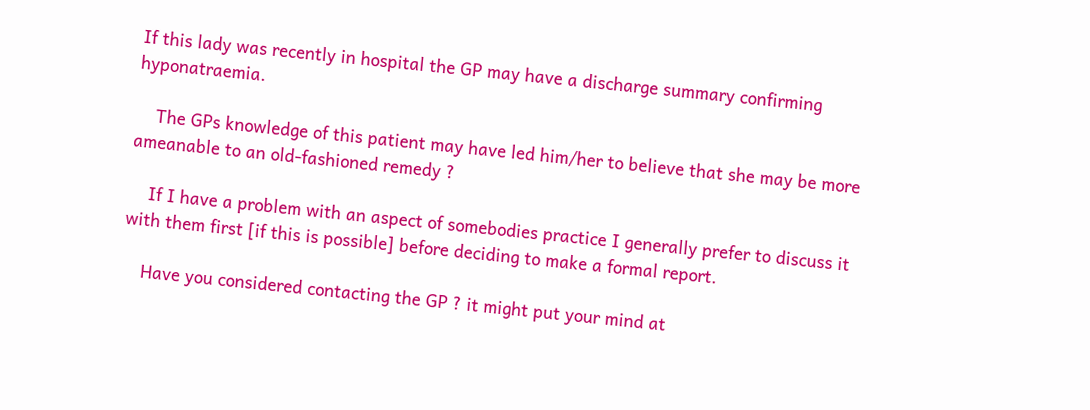If this lady was recently in hospital the GP may have a discharge summary confirming hyponatraemia.

    The GPs knowledge of this patient may have led him/her to believe that she may be more ameanable to an old-fashioned remedy ?

    If I have a problem with an aspect of somebodies practice I generally prefer to discuss it with them first [if this is possible] before deciding to make a formal report.

    Have you considered contacting the GP ? it might put your mind at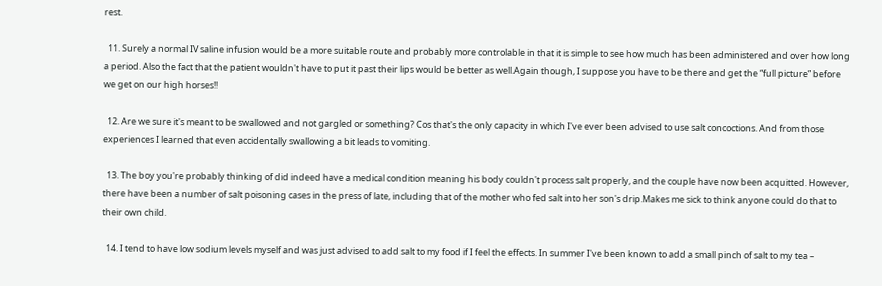rest.

  11. Surely a normal IV saline infusion would be a more suitable route and probably more controlable in that it is simple to see how much has been administered and over how long a period. Also the fact that the patient wouldn't have to put it past their lips would be better as well.Again though, I suppose you have to be there and get the “full picture” before we get on our high horses!!

  12. Are we sure it's meant to be swallowed and not gargled or something? Cos that's the only capacity in which I've ever been advised to use salt concoctions. And from those experiences I learned that even accidentally swallowing a bit leads to vomiting.

  13. The boy you're probably thinking of did indeed have a medical condition meaning his body couldn't process salt properly, and the couple have now been acquitted. However, there have been a number of salt poisoning cases in the press of late, including that of the mother who fed salt into her son's drip.Makes me sick to think anyone could do that to their own child.

  14. I tend to have low sodium levels myself and was just advised to add salt to my food if I feel the effects. In summer I've been known to add a small pinch of salt to my tea –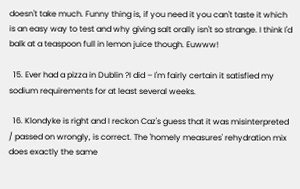doesn't take much. Funny thing is, if you need it you can't taste it which is an easy way to test and why giving salt orally isn't so strange. I think I'd balk at a teaspoon full in lemon juice though. Euwww!

  15. Ever had a pizza in Dublin ?I did – I'm fairly certain it satisfied my sodium requirements for at least several weeks.

  16. Klondyke is right and I reckon Caz's guess that it was misinterpreted / passed on wrongly, is correct. The 'homely measures' rehydration mix does exactly the same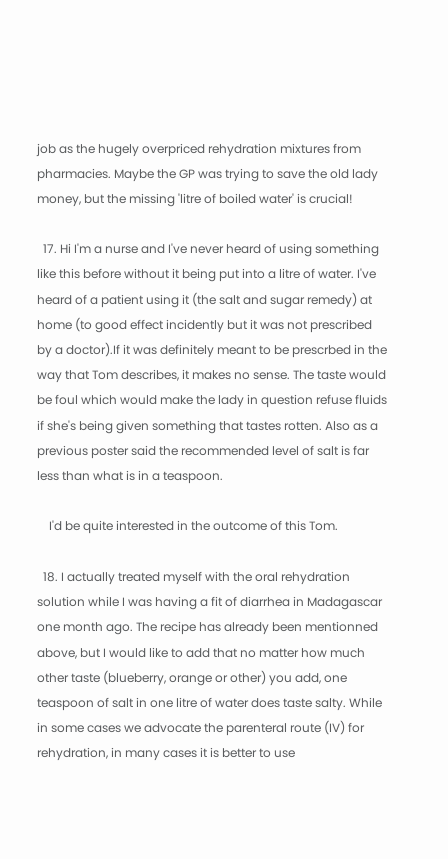job as the hugely overpriced rehydration mixtures from pharmacies. Maybe the GP was trying to save the old lady money, but the missing 'litre of boiled water' is crucial!

  17. Hi I'm a nurse and I've never heard of using something like this before without it being put into a litre of water. I've heard of a patient using it (the salt and sugar remedy) at home (to good effect incidently but it was not prescribed by a doctor).If it was definitely meant to be prescrbed in the way that Tom describes, it makes no sense. The taste would be foul which would make the lady in question refuse fluids if she's being given something that tastes rotten. Also as a previous poster said the recommended level of salt is far less than what is in a teaspoon.

    I'd be quite interested in the outcome of this Tom.

  18. I actually treated myself with the oral rehydration solution while I was having a fit of diarrhea in Madagascar one month ago. The recipe has already been mentionned above, but I would like to add that no matter how much other taste (blueberry, orange or other) you add, one teaspoon of salt in one litre of water does taste salty. While in some cases we advocate the parenteral route (IV) for rehydration, in many cases it is better to use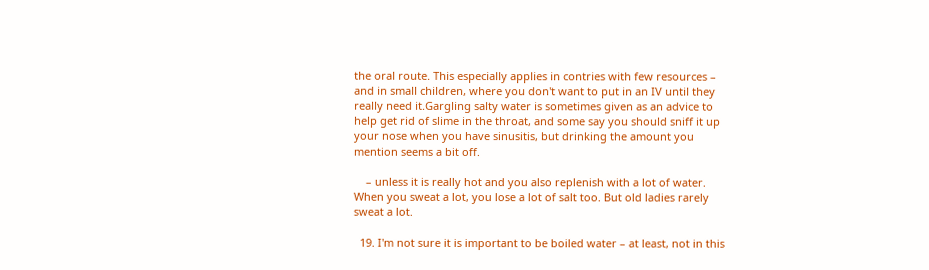the oral route. This especially applies in contries with few resources – and in small children, where you don't want to put in an IV until they really need it.Gargling salty water is sometimes given as an advice to help get rid of slime in the throat, and some say you should sniff it up your nose when you have sinusitis, but drinking the amount you mention seems a bit off.

    – unless it is really hot and you also replenish with a lot of water. When you sweat a lot, you lose a lot of salt too. But old ladies rarely sweat a lot.

  19. I'm not sure it is important to be boiled water – at least, not in this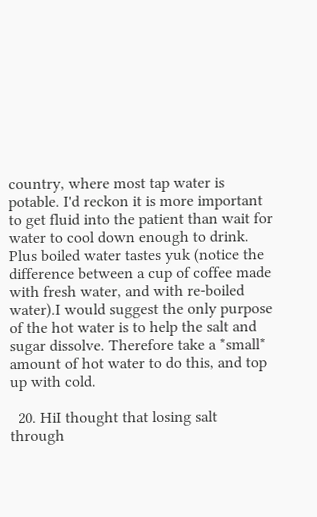country, where most tap water is potable. I'd reckon it is more important to get fluid into the patient than wait for water to cool down enough to drink. Plus boiled water tastes yuk (notice the difference between a cup of coffee made with fresh water, and with re-boiled water).I would suggest the only purpose of the hot water is to help the salt and sugar dissolve. Therefore take a *small* amount of hot water to do this, and top up with cold.

  20. HiI thought that losing salt through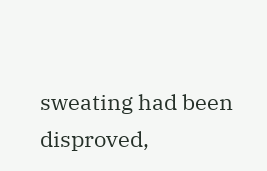sweating had been disproved,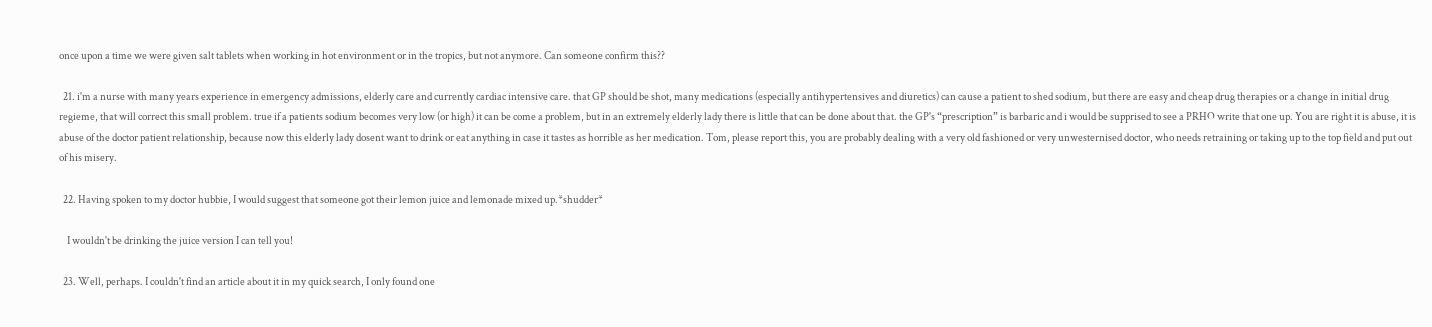once upon a time we were given salt tablets when working in hot environment or in the tropics, but not anymore. Can someone confirm this??

  21. i'm a nurse with many years experience in emergency admissions, elderly care and currently cardiac intensive care. that GP should be shot, many medications (especially antihypertensives and diuretics) can cause a patient to shed sodium, but there are easy and cheap drug therapies or a change in initial drug regieme, that will correct this small problem. true if a patients sodium becomes very low (or high) it can be come a problem, but in an extremely elderly lady there is little that can be done about that. the GP's “prescription” is barbaric and i would be supprised to see a PRHO write that one up. You are right it is abuse, it is abuse of the doctor patient relationship, because now this elderly lady dosent want to drink or eat anything in case it tastes as horrible as her medication. Tom, please report this, you are probably dealing with a very old fashioned or very unwesternised doctor, who needs retraining or taking up to the top field and put out of his misery.

  22. Having spoken to my doctor hubbie, I would suggest that someone got their lemon juice and lemonade mixed up.*shudder*

    I wouldn't be drinking the juice version I can tell you!

  23. Well, perhaps. I couldn't find an article about it in my quick search, I only found one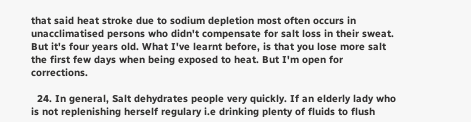that said heat stroke due to sodium depletion most often occurs in unacclimatised persons who didn't compensate for salt loss in their sweat. But it's four years old. What I've learnt before, is that you lose more salt the first few days when being exposed to heat. But I'm open for corrections.

  24. In general, Salt dehydrates people very quickly. If an elderly lady who is not replenishing herself regulary i.e drinking plenty of fluids to flush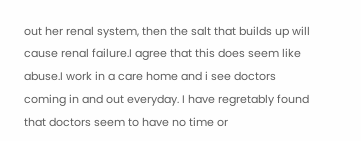out her renal system, then the salt that builds up will cause renal failure.I agree that this does seem like abuse.I work in a care home and i see doctors coming in and out everyday. I have regretably found that doctors seem to have no time or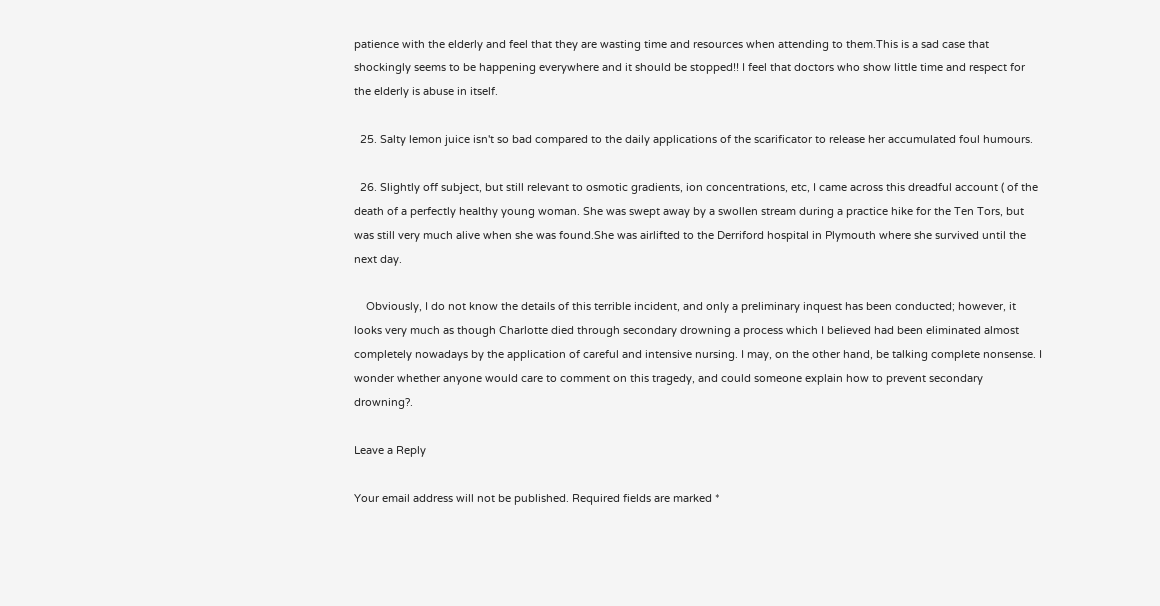patience with the elderly and feel that they are wasting time and resources when attending to them.This is a sad case that shockingly seems to be happening everywhere and it should be stopped!! I feel that doctors who show little time and respect for the elderly is abuse in itself.

  25. Salty lemon juice isn't so bad compared to the daily applications of the scarificator to release her accumulated foul humours.

  26. Slightly off subject, but still relevant to osmotic gradients, ion concentrations, etc, I came across this dreadful account ( of the death of a perfectly healthy young woman. She was swept away by a swollen stream during a practice hike for the Ten Tors, but was still very much alive when she was found.She was airlifted to the Derriford hospital in Plymouth where she survived until the next day.

    Obviously, I do not know the details of this terrible incident, and only a preliminary inquest has been conducted; however, it looks very much as though Charlotte died through secondary drowning a process which I believed had been eliminated almost completely nowadays by the application of careful and intensive nursing. I may, on the other hand, be talking complete nonsense. I wonder whether anyone would care to comment on this tragedy, and could someone explain how to prevent secondary drowning?.

Leave a Reply

Your email address will not be published. Required fields are marked *